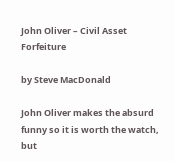John Oliver – Civil Asset Forfeiture

by Steve MacDonald

John Oliver makes the absurd funny so it is worth the watch, but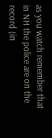as you watch remember that in NH the police are on the record (in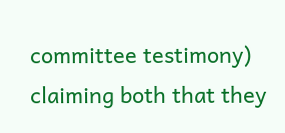committee testimony) claiming both that they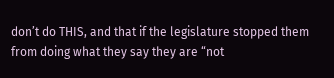don’t do THIS, and that if the legislature stopped them from doing what they say they are “not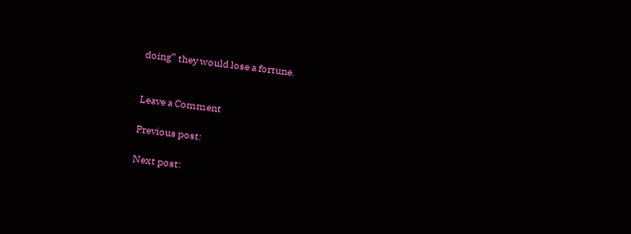doing” they would lose a fortune.


Leave a Comment

Previous post:

Next post: